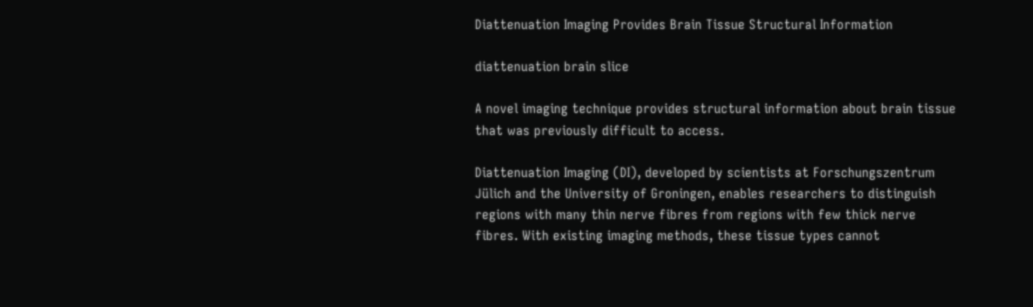Diattenuation Imaging Provides Brain Tissue Structural Information

diattenuation brain slice

A novel imaging technique provides structural information about brain tissue that was previously difficult to access.

Diattenuation Imaging (DI), developed by scientists at Forschungszentrum Jülich and the University of Groningen, enables researchers to distinguish regions with many thin nerve fibres from regions with few thick nerve fibres. With existing imaging methods, these tissue types cannot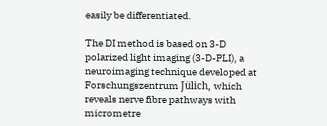easily be differentiated.

The DI method is based on 3-D polarized light imaging (3-D-PLI), a neuroimaging technique developed at Forschungszentrum Jülich, which reveals nerve fibre pathways with micrometre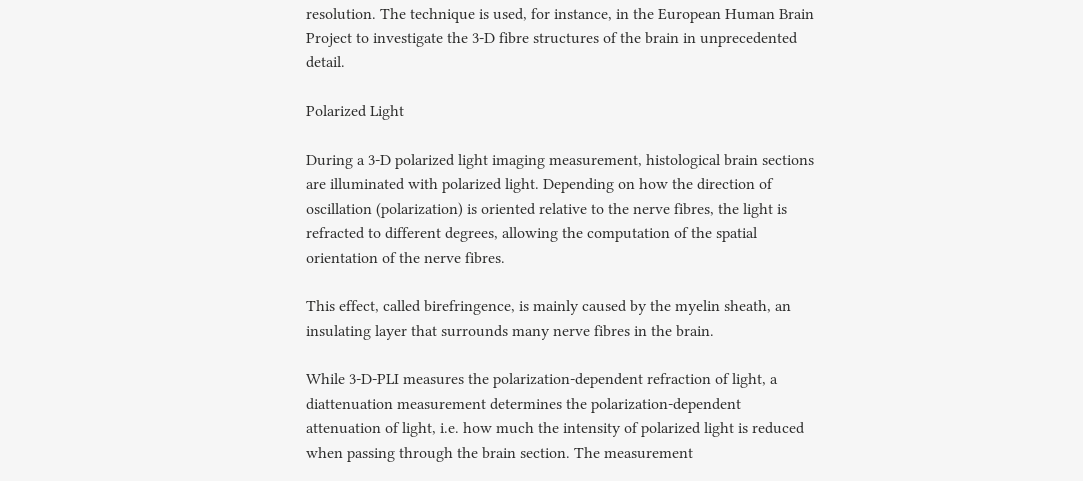resolution. The technique is used, for instance, in the European Human Brain Project to investigate the 3-D fibre structures of the brain in unprecedented detail.

Polarized Light

During a 3-D polarized light imaging measurement, histological brain sections are illuminated with polarized light. Depending on how the direction of oscillation (polarization) is oriented relative to the nerve fibres, the light is refracted to different degrees, allowing the computation of the spatial orientation of the nerve fibres.

This effect, called birefringence, is mainly caused by the myelin sheath, an insulating layer that surrounds many nerve fibres in the brain.

While 3-D-PLI measures the polarization-dependent refraction of light, a diattenuation measurement determines the polarization-dependent attenuation of light, i.e. how much the intensity of polarized light is reduced when passing through the brain section. The measurement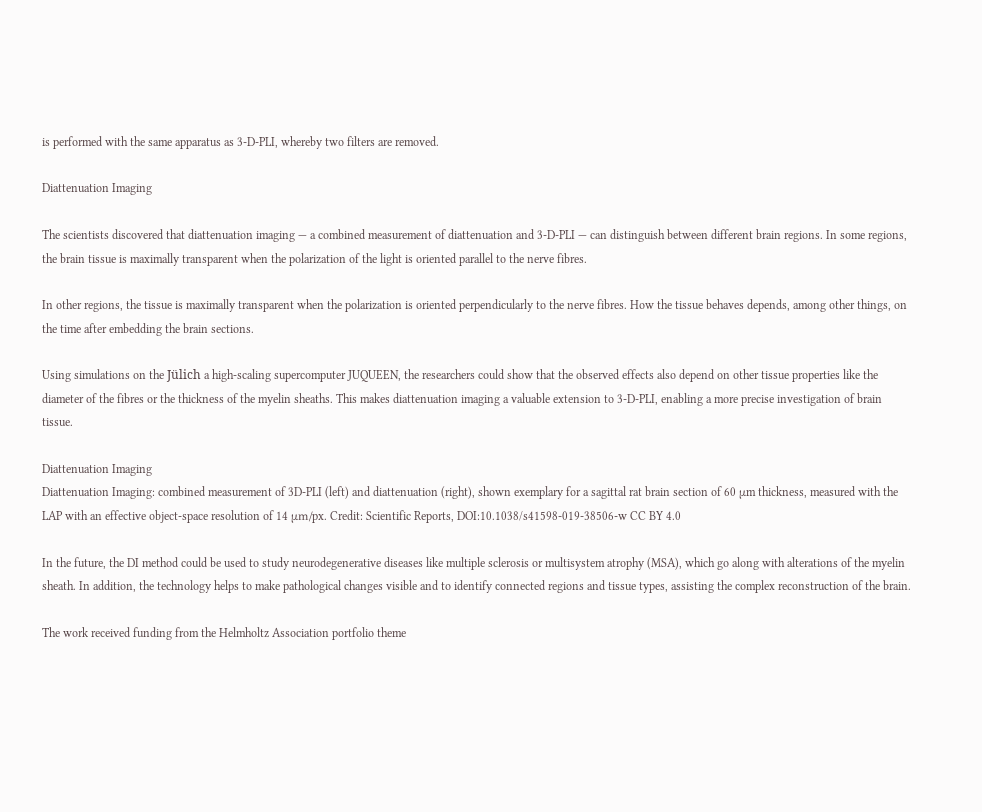is performed with the same apparatus as 3-D-PLI, whereby two filters are removed.

Diattenuation Imaging

The scientists discovered that diattenuation imaging — a combined measurement of diattenuation and 3-D-PLI — can distinguish between different brain regions. In some regions, the brain tissue is maximally transparent when the polarization of the light is oriented parallel to the nerve fibres.

In other regions, the tissue is maximally transparent when the polarization is oriented perpendicularly to the nerve fibres. How the tissue behaves depends, among other things, on the time after embedding the brain sections.

Using simulations on the Jülich a high-scaling supercomputer JUQUEEN, the researchers could show that the observed effects also depend on other tissue properties like the diameter of the fibres or the thickness of the myelin sheaths. This makes diattenuation imaging a valuable extension to 3-D-PLI, enabling a more precise investigation of brain tissue.

Diattenuation Imaging
Diattenuation Imaging: combined measurement of 3D-PLI (left) and diattenuation (right), shown exemplary for a sagittal rat brain section of 60 μm thickness, measured with the LAP with an effective object-space resolution of 14 μm/px. Credit: Scientific Reports, DOI:10.1038/s41598-019-38506-w CC BY 4.0

In the future, the DI method could be used to study neurodegenerative diseases like multiple sclerosis or multisystem atrophy (MSA), which go along with alterations of the myelin sheath. In addition, the technology helps to make pathological changes visible and to identify connected regions and tissue types, assisting the complex reconstruction of the brain.

The work received funding from the Helmholtz Association portfolio theme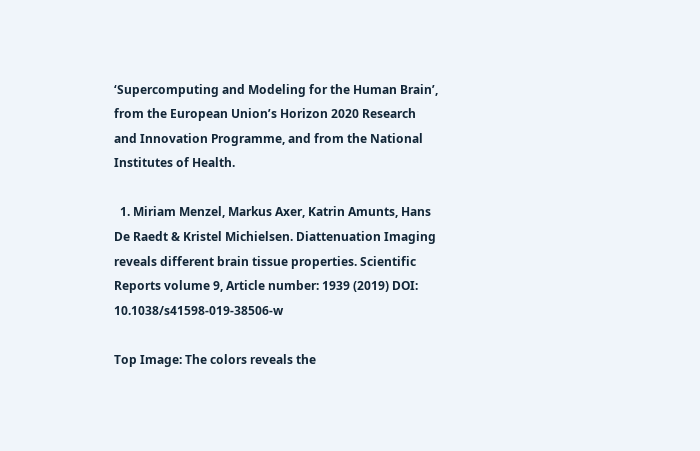‘Supercomputing and Modeling for the Human Brain’, from the European Union’s Horizon 2020 Research and Innovation Programme, and from the National Institutes of Health.

  1. Miriam Menzel, Markus Axer, Katrin Amunts, Hans De Raedt & Kristel Michielsen. Diattenuation Imaging reveals different brain tissue properties. Scientific Reports volume 9, Article number: 1939 (2019) DOI: 10.1038/s41598-019-38506-w

Top Image: The colors reveals the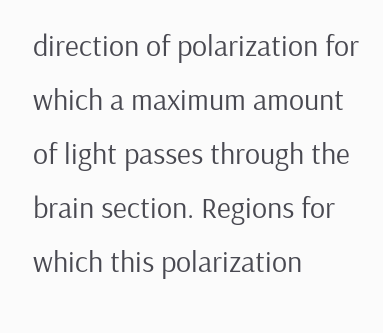direction of polarization for which a maximum amount of light passes through the brain section. Regions for which this polarization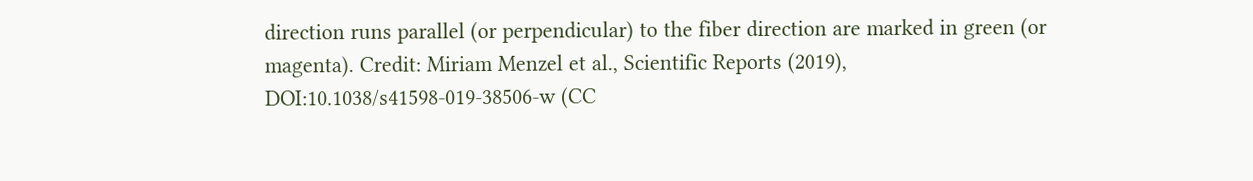direction runs parallel (or perpendicular) to the fiber direction are marked in green (or magenta). Credit: Miriam Menzel et al., Scientific Reports (2019), DOI:10.1038/s41598-019-38506-w (CC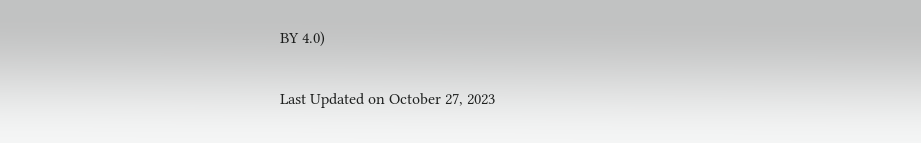BY 4.0)

Last Updated on October 27, 2023